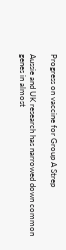Progress on vaccine for Group A Strep

Aussie and UK research has narrowed down common genes in almost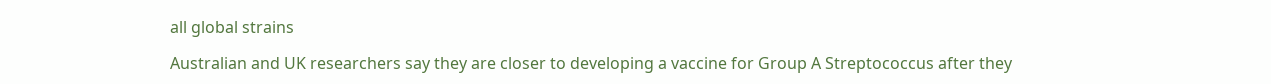all global strains

Australian and UK researchers say they are closer to developing a vaccine for Group A Streptococcus after they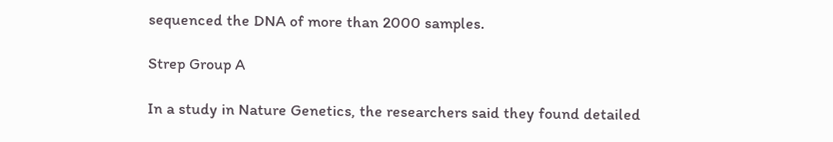sequenced the DNA of more than 2000 samples.

Strep Group A

In a study in Nature Genetics, the researchers said they found detailed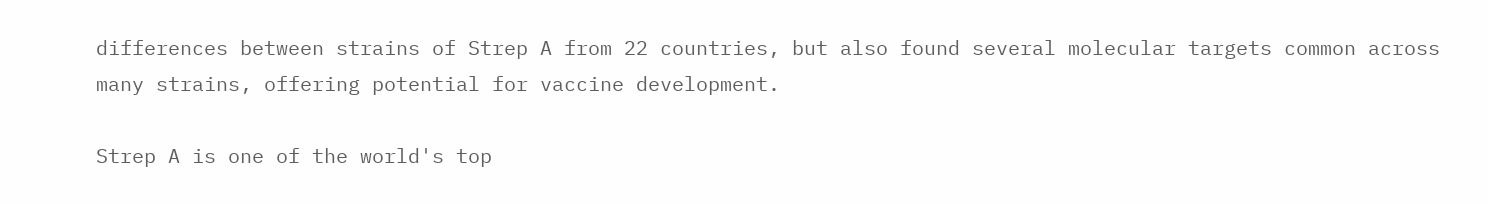differences between strains of Strep A from 22 countries, but also found several molecular targets common across many strains, offering potential for vaccine development.

Strep A is one of the world's top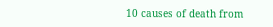10 causes of death from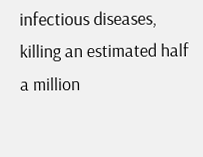infectious diseases, killing an estimated half a million